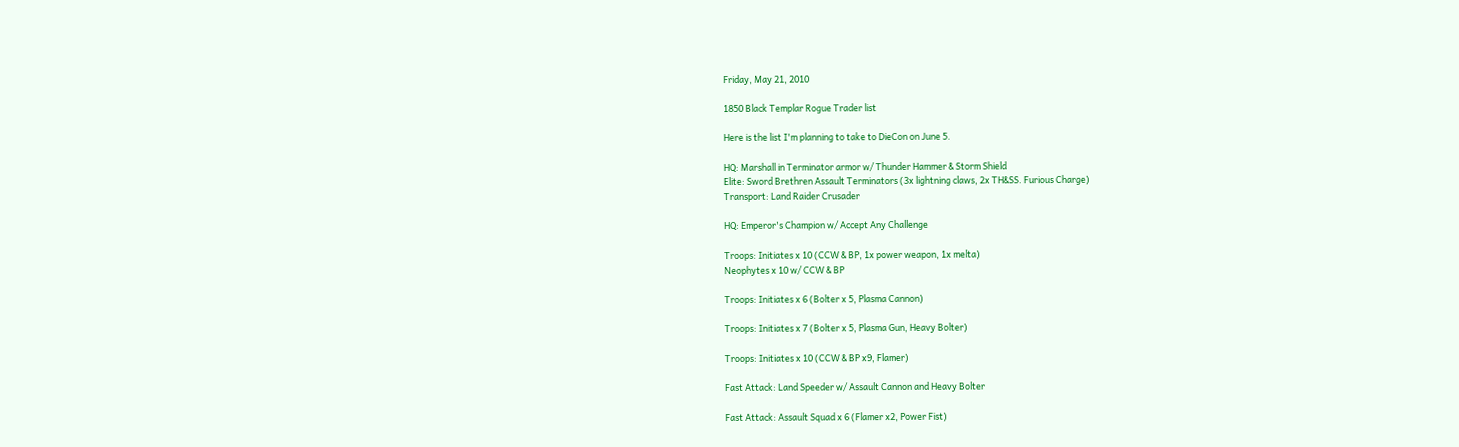Friday, May 21, 2010

1850 Black Templar Rogue Trader list

Here is the list I'm planning to take to DieCon on June 5.

HQ: Marshall in Terminator armor w/ Thunder Hammer & Storm Shield
Elite: Sword Brethren Assault Terminators (3x lightning claws, 2x TH&SS. Furious Charge)
Transport: Land Raider Crusader

HQ: Emperor's Champion w/ Accept Any Challenge

Troops: Initiates x 10 (CCW & BP, 1x power weapon, 1x melta)
Neophytes x 10 w/ CCW & BP

Troops: Initiates x 6 (Bolter x 5, Plasma Cannon)

Troops: Initiates x 7 (Bolter x 5, Plasma Gun, Heavy Bolter)

Troops: Initiates x 10 (CCW & BP x9, Flamer)

Fast Attack: Land Speeder w/ Assault Cannon and Heavy Bolter

Fast Attack: Assault Squad x 6 (Flamer x2, Power Fist)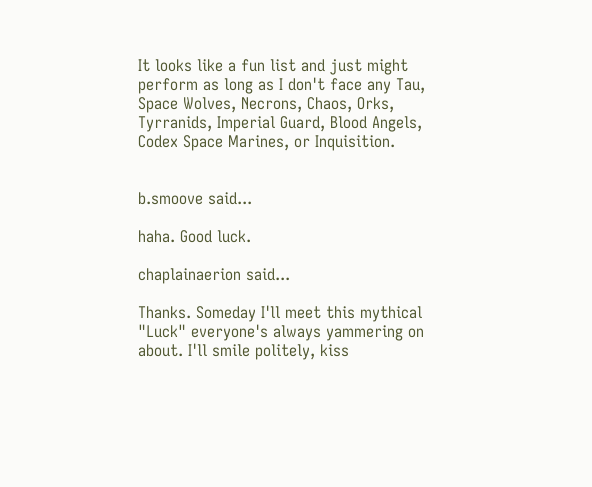It looks like a fun list and just might perform as long as I don't face any Tau, Space Wolves, Necrons, Chaos, Orks, Tyrranids, Imperial Guard, Blood Angels, Codex Space Marines, or Inquisition.


b.smoove said...

haha. Good luck.

chaplainaerion said...

Thanks. Someday I'll meet this mythical "Luck" everyone's always yammering on about. I'll smile politely, kiss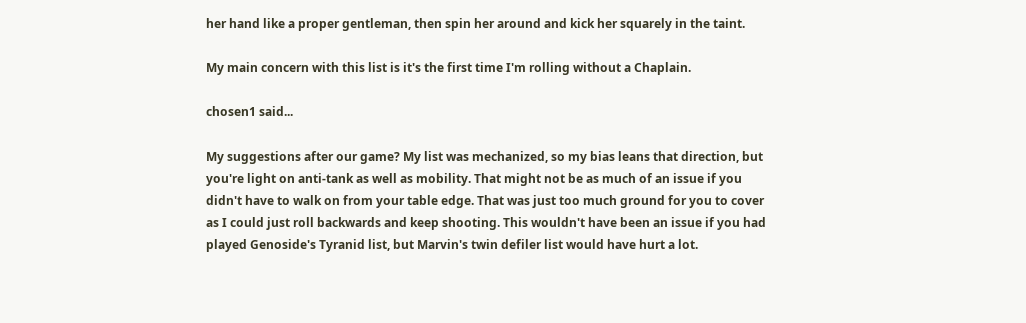her hand like a proper gentleman, then spin her around and kick her squarely in the taint.

My main concern with this list is it's the first time I'm rolling without a Chaplain.

chosen1 said...

My suggestions after our game? My list was mechanized, so my bias leans that direction, but you're light on anti-tank as well as mobility. That might not be as much of an issue if you didn't have to walk on from your table edge. That was just too much ground for you to cover as I could just roll backwards and keep shooting. This wouldn't have been an issue if you had played Genoside's Tyranid list, but Marvin's twin defiler list would have hurt a lot.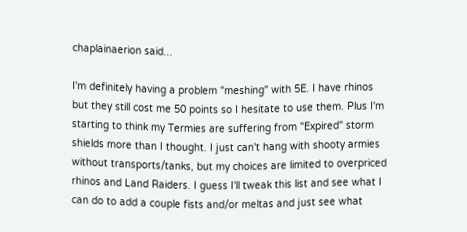chaplainaerion said...

I'm definitely having a problem "meshing" with 5E. I have rhinos but they still cost me 50 points so I hesitate to use them. Plus I'm starting to think my Termies are suffering from "Expired" storm shields more than I thought. I just can't hang with shooty armies without transports/tanks, but my choices are limited to overpriced rhinos and Land Raiders. I guess I'll tweak this list and see what I can do to add a couple fists and/or meltas and just see what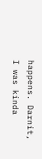happens. Darnit, I was kinda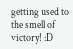getting used to the smell of victory! :D